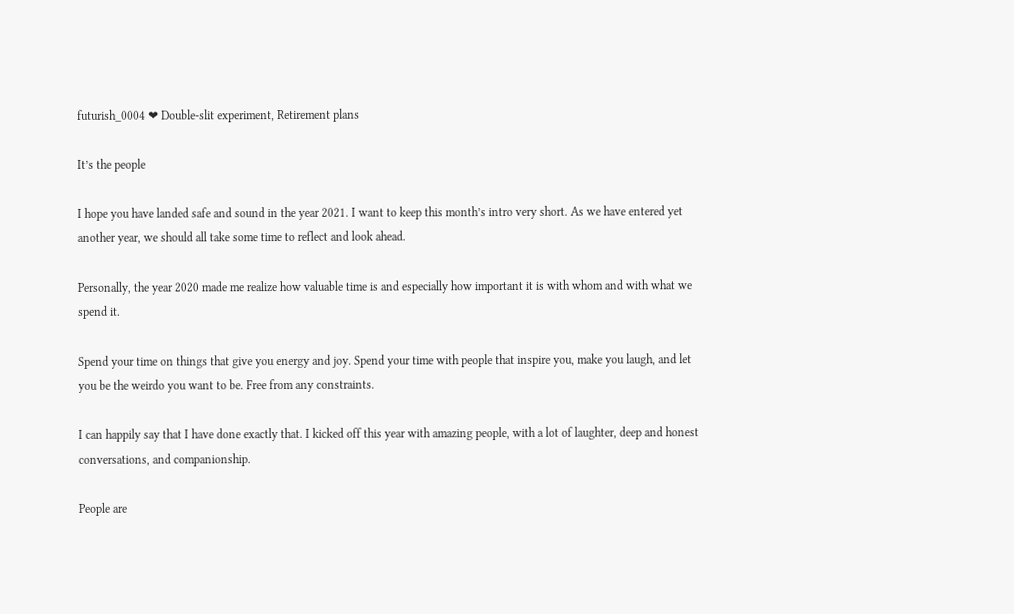futurish_0004 ❤ Double-slit experiment, Retirement plans

It’s the people

I hope you have landed safe and sound in the year 2021. I want to keep this month’s intro very short. As we have entered yet another year, we should all take some time to reflect and look ahead.

Personally, the year 2020 made me realize how valuable time is and especially how important it is with whom and with what we spend it.

Spend your time on things that give you energy and joy. Spend your time with people that inspire you, make you laugh, and let you be the weirdo you want to be. Free from any constraints.

I can happily say that I have done exactly that. I kicked off this year with amazing people, with a lot of laughter, deep and honest conversations, and companionship.

People are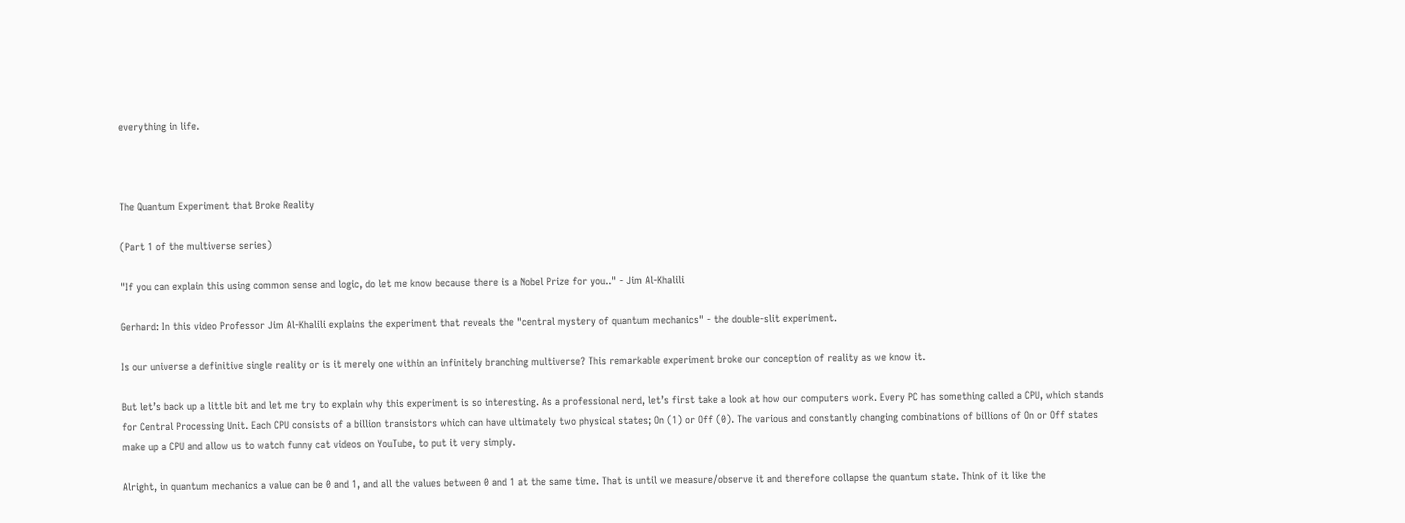everything in life.



The Quantum Experiment that Broke Reality

(Part 1 of the multiverse series)

"If you can explain this using common sense and logic, do let me know because there is a Nobel Prize for you.." - Jim Al-Khalili

Gerhard: In this video Professor Jim Al-Khalili explains the experiment that reveals the "central mystery of quantum mechanics" - the double-slit experiment.

Is our universe a definitive single reality or is it merely one within an infinitely branching multiverse? This remarkable experiment broke our conception of reality as we know it.

But let’s back up a little bit and let me try to explain why this experiment is so interesting. As a professional nerd, let’s first take a look at how our computers work. Every PC has something called a CPU, which stands for Central Processing Unit. Each CPU consists of a billion transistors which can have ultimately two physical states; On (1) or Off (0). The various and constantly changing combinations of billions of On or Off states make up a CPU and allow us to watch funny cat videos on YouTube, to put it very simply.

Alright, in quantum mechanics a value can be 0 and 1, and all the values between 0 and 1 at the same time. That is until we measure/observe it and therefore collapse the quantum state. Think of it like the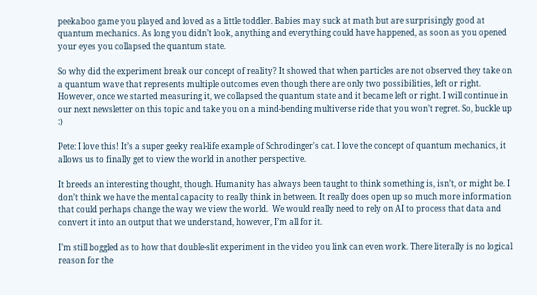peekaboo game you played and loved as a little toddler. Babies may suck at math but are surprisingly good at quantum mechanics. As long you didn’t look, anything and everything could have happened, as soon as you opened your eyes you collapsed the quantum state.

So why did the experiment break our concept of reality? It showed that when particles are not observed they take on a quantum wave that represents multiple outcomes even though there are only two possibilities, left or right. However, once we started measuring it, we collapsed the quantum state and it became left or right. I will continue in our next newsletter on this topic and take you on a mind-bending multiverse ride that you won’t regret. So, buckle up :)

Pete: I love this! It’s a super geeky real-life example of Schrodinger's cat. I love the concept of quantum mechanics, it allows us to finally get to view the world in another perspective.

It breeds an interesting thought, though. Humanity has always been taught to think something is, isn’t, or might be. I don’t think we have the mental capacity to really think in between. It really does open up so much more information that could perhaps change the way we view the world.  We would really need to rely on AI to process that data and convert it into an output that we understand, however, I’m all for it.

I’m still boggled as to how that double-slit experiment in the video you link can even work. There literally is no logical reason for the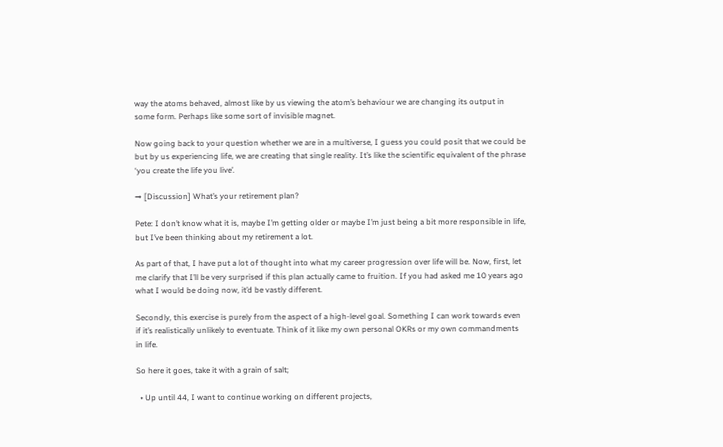way the atoms behaved, almost like by us viewing the atom’s behaviour we are changing its output in some form. Perhaps like some sort of invisible magnet.

Now going back to your question whether we are in a multiverse, I guess you could posit that we could be but by us experiencing life, we are creating that single reality. It’s like the scientific equivalent of the phrase ‘you create the life you live’.

→ [Discussion] What’s your retirement plan?

Pete: I don’t know what it is, maybe I’m getting older or maybe I’m just being a bit more responsible in life, but I’ve been thinking about my retirement a lot.

As part of that, I have put a lot of thought into what my career progression over life will be. Now, first, let me clarify that I’ll be very surprised if this plan actually came to fruition. If you had asked me 10 years ago what I would be doing now, it’d be vastly different.

Secondly, this exercise is purely from the aspect of a high-level goal. Something I can work towards even if it’s realistically unlikely to eventuate. Think of it like my own personal OKRs or my own commandments in life.

So here it goes, take it with a grain of salt;

  • Up until 44, I want to continue working on different projects,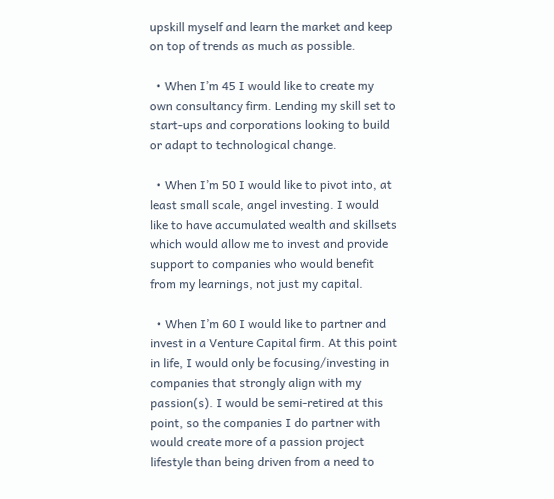upskill myself and learn the market and keep on top of trends as much as possible.

  • When I’m 45 I would like to create my own consultancy firm. Lending my skill set to start-ups and corporations looking to build or adapt to technological change.

  • When I’m 50 I would like to pivot into, at least small scale, angel investing. I would like to have accumulated wealth and skillsets which would allow me to invest and provide support to companies who would benefit from my learnings, not just my capital.

  • When I’m 60 I would like to partner and invest in a Venture Capital firm. At this point in life, I would only be focusing/investing in companies that strongly align with my passion(s). I would be semi-retired at this point, so the companies I do partner with would create more of a passion project lifestyle than being driven from a need to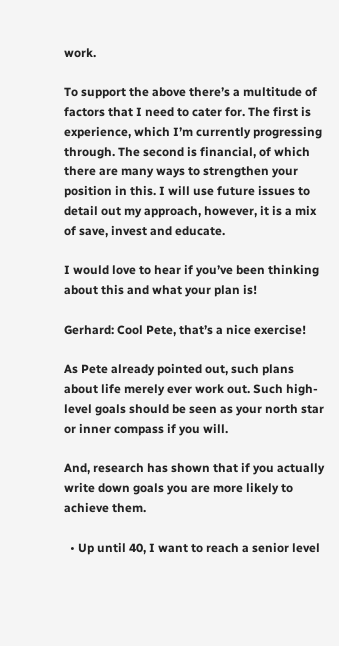work.

To support the above there’s a multitude of factors that I need to cater for. The first is experience, which I’m currently progressing through. The second is financial, of which there are many ways to strengthen your position in this. I will use future issues to detail out my approach, however, it is a mix of save, invest and educate.

I would love to hear if you’ve been thinking about this and what your plan is!

Gerhard: Cool Pete, that’s a nice exercise!

As Pete already pointed out, such plans about life merely ever work out. Such high-level goals should be seen as your north star or inner compass if you will.

And, research has shown that if you actually write down goals you are more likely to achieve them.

  • Up until 40, I want to reach a senior level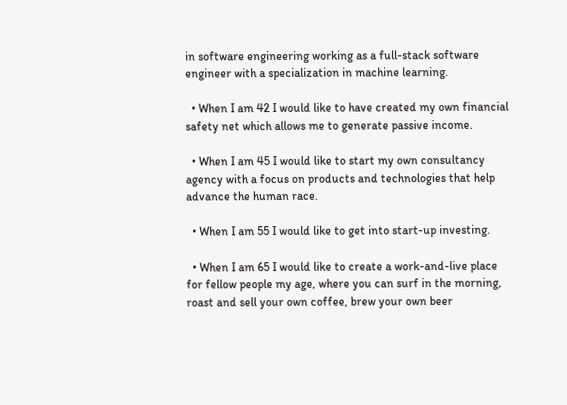in software engineering working as a full-stack software engineer with a specialization in machine learning.

  • When I am 42 I would like to have created my own financial safety net which allows me to generate passive income.

  • When I am 45 I would like to start my own consultancy agency with a focus on products and technologies that help advance the human race.

  • When I am 55 I would like to get into start-up investing.

  • When I am 65 I would like to create a work-and-live place for fellow people my age, where you can surf in the morning, roast and sell your own coffee, brew your own beer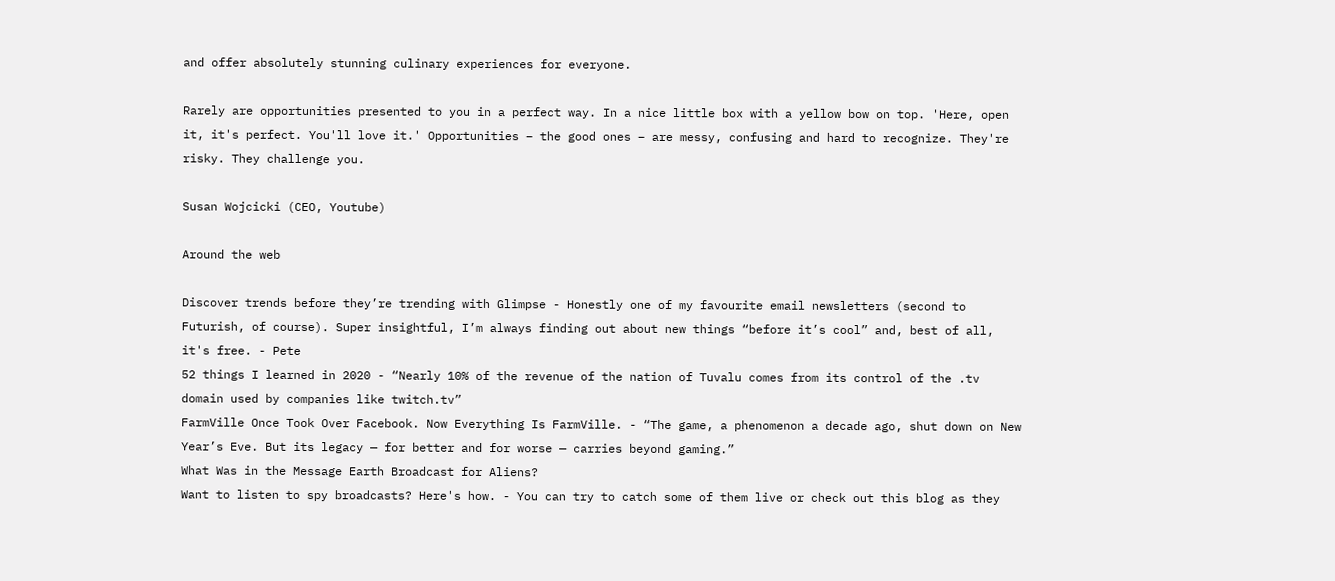and offer absolutely stunning culinary experiences for everyone.

Rarely are opportunities presented to you in a perfect way. In a nice little box with a yellow bow on top. 'Here, open it, it's perfect. You'll love it.' Opportunities – the good ones – are messy, confusing and hard to recognize. They're risky. They challenge you.

Susan Wojcicki (CEO, Youtube)

Around the web

Discover trends before they’re trending with Glimpse - Honestly one of my favourite email newsletters (second to Futurish, of course). Super insightful, I’m always finding out about new things “before it’s cool” and, best of all, it's free. - Pete
52 things I learned in 2020 - “Nearly 10% of the revenue of the nation of Tuvalu comes from its control of the .tv domain used by companies like twitch.tv”
FarmVille Once Took Over Facebook. Now Everything Is FarmVille. - “The game, a phenomenon a decade ago, shut down on New Year’s Eve. But its legacy — for better and for worse — carries beyond gaming.”
What Was in the Message Earth Broadcast for Aliens?
Want to listen to spy broadcasts? Here's how. - You can try to catch some of them live or check out this blog as they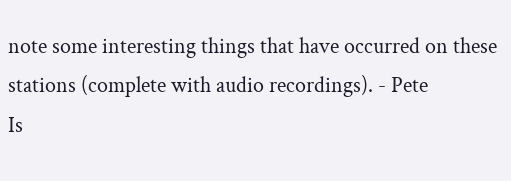note some interesting things that have occurred on these stations (complete with audio recordings). - Pete
Is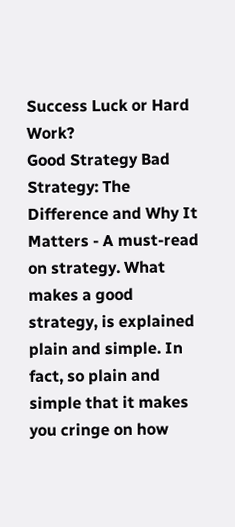Success Luck or Hard Work?
Good Strategy Bad Strategy: The Difference and Why It Matters - A must-read on strategy. What makes a good strategy, is explained plain and simple. In fact, so plain and simple that it makes you cringe on how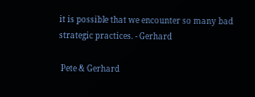it is possible that we encounter so many bad strategic practices. - Gerhard

 Pete & Gerhard